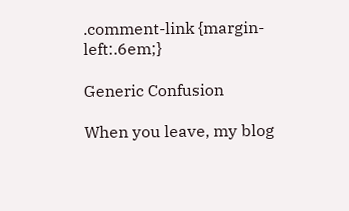.comment-link {margin-left:.6em;}

Generic Confusion

When you leave, my blog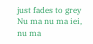just fades to grey
Nu ma nu ma iei, nu ma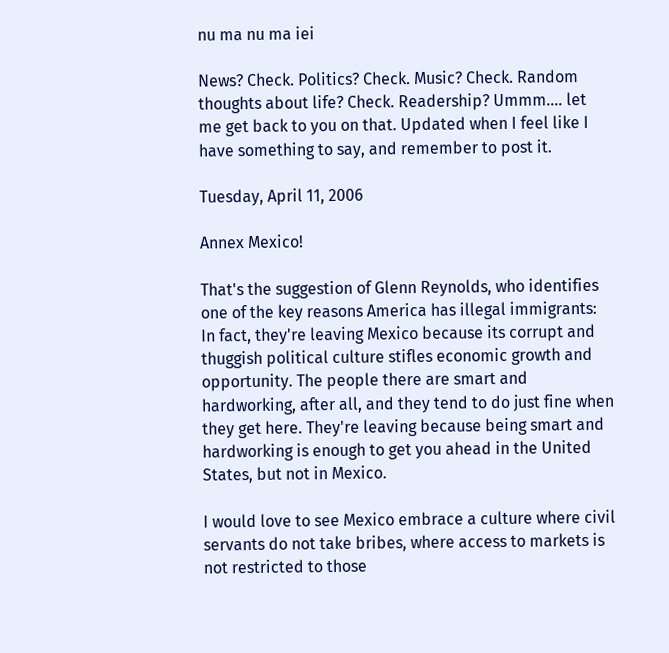nu ma nu ma iei

News? Check. Politics? Check. Music? Check. Random thoughts about life? Check. Readership? Ummm.... let me get back to you on that. Updated when I feel like I have something to say, and remember to post it.

Tuesday, April 11, 2006

Annex Mexico!

That's the suggestion of Glenn Reynolds, who identifies one of the key reasons America has illegal immigrants:
In fact, they're leaving Mexico because its corrupt and thuggish political culture stifles economic growth and opportunity. The people there are smart and hardworking, after all, and they tend to do just fine when they get here. They're leaving because being smart and hardworking is enough to get you ahead in the United States, but not in Mexico.

I would love to see Mexico embrace a culture where civil servants do not take bribes, where access to markets is not restricted to those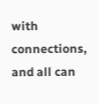with connections, and all can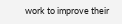work to improve their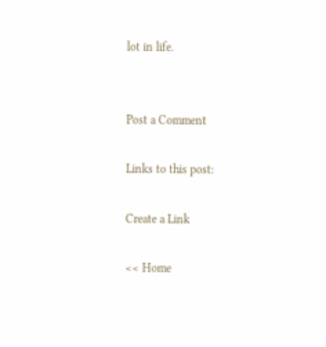lot in life.


Post a Comment

Links to this post:

Create a Link

<< Home